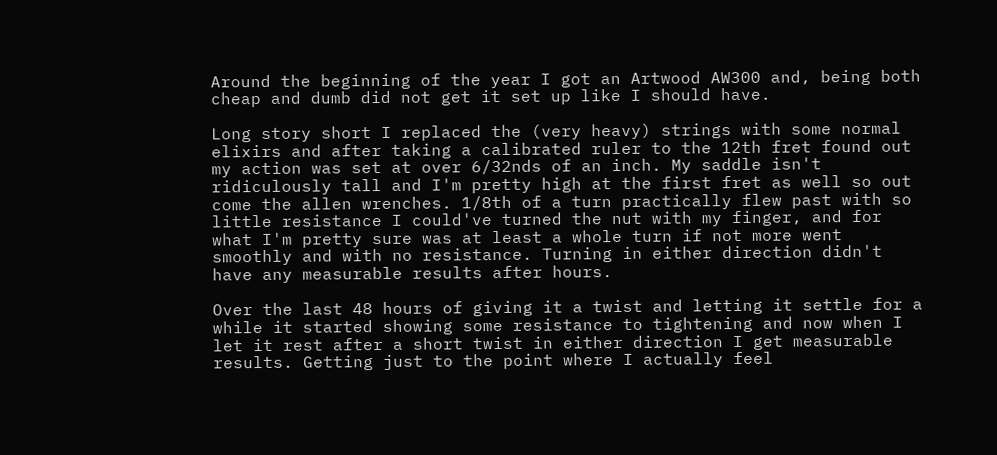Around the beginning of the year I got an Artwood AW300 and, being both cheap and dumb did not get it set up like I should have.

Long story short I replaced the (very heavy) strings with some normal elixirs and after taking a calibrated ruler to the 12th fret found out my action was set at over 6/32nds of an inch. My saddle isn't ridiculously tall and I'm pretty high at the first fret as well so out come the allen wrenches. 1/8th of a turn practically flew past with so little resistance I could've turned the nut with my finger, and for what I'm pretty sure was at least a whole turn if not more went smoothly and with no resistance. Turning in either direction didn't have any measurable results after hours.

Over the last 48 hours of giving it a twist and letting it settle for a while it started showing some resistance to tightening and now when I let it rest after a short twist in either direction I get measurable results. Getting just to the point where I actually feel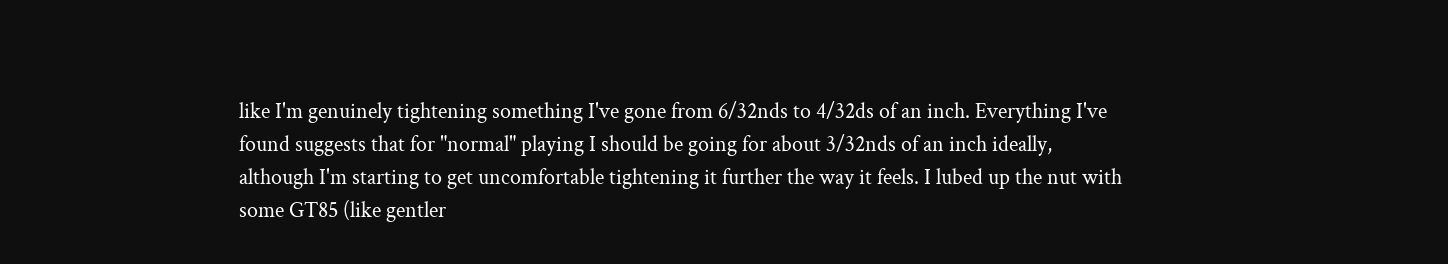like I'm genuinely tightening something I've gone from 6/32nds to 4/32ds of an inch. Everything I've found suggests that for "normal" playing I should be going for about 3/32nds of an inch ideally, although I'm starting to get uncomfortable tightening it further the way it feels. I lubed up the nut with some GT85 (like gentler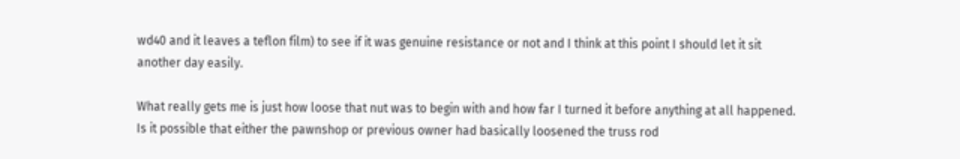wd40 and it leaves a teflon film) to see if it was genuine resistance or not and I think at this point I should let it sit another day easily.

What really gets me is just how loose that nut was to begin with and how far I turned it before anything at all happened. Is it possible that either the pawnshop or previous owner had basically loosened the truss rod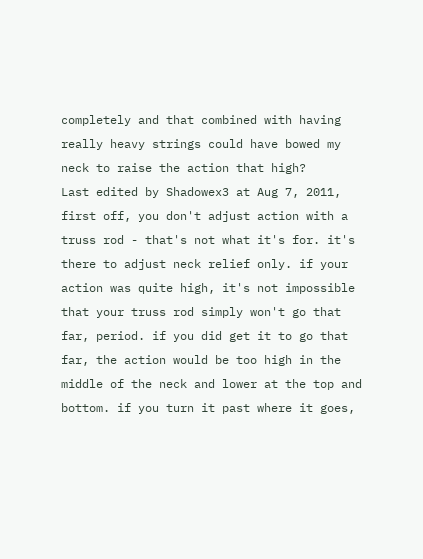completely and that combined with having really heavy strings could have bowed my neck to raise the action that high?
Last edited by Shadowex3 at Aug 7, 2011,
first off, you don't adjust action with a truss rod - that's not what it's for. it's there to adjust neck relief only. if your action was quite high, it's not impossible that your truss rod simply won't go that far, period. if you did get it to go that far, the action would be too high in the middle of the neck and lower at the top and bottom. if you turn it past where it goes,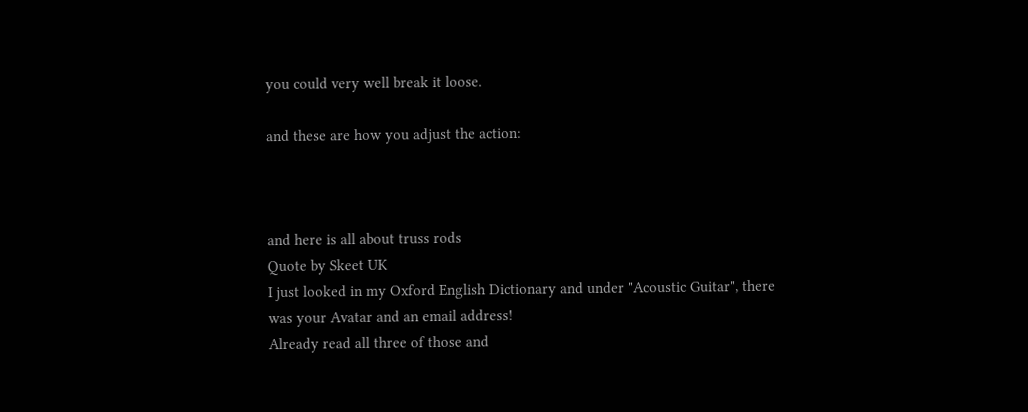you could very well break it loose.

and these are how you adjust the action:



and here is all about truss rods
Quote by Skeet UK
I just looked in my Oxford English Dictionary and under "Acoustic Guitar", there was your Avatar and an email address!
Already read all three of those and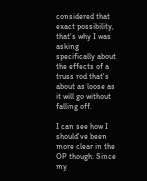considered that exact possibility, that's why I was asking specifically about the effects of a truss rod that's about as loose as it will go without falling off.

I can see how I should've been more clear in the OP though: Since my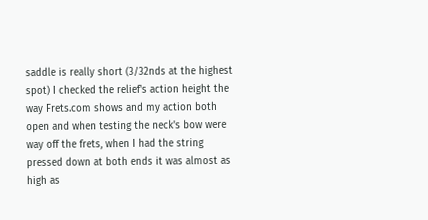saddle is really short (3/32nds at the highest spot) I checked the relief's action height the way Frets.com shows and my action both open and when testing the neck's bow were way off the frets, when I had the string pressed down at both ends it was almost as high as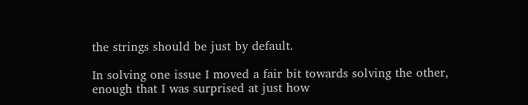the strings should be just by default.

In solving one issue I moved a fair bit towards solving the other, enough that I was surprised at just how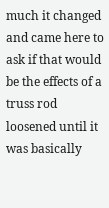much it changed and came here to ask if that would be the effects of a truss rod loosened until it was basically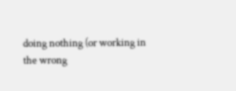doing nothing (or working in the wrong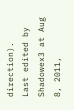direction).
Last edited by Shadowex3 at Aug 8, 2011,